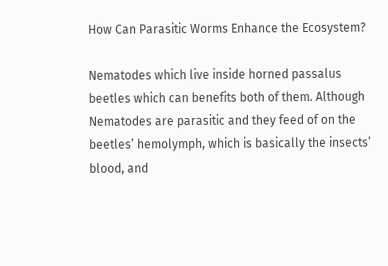How Can Parasitic Worms Enhance the Ecosystem?

Nematodes which live inside horned passalus beetles which can benefits both of them. Although Nematodes are parasitic and they feed of on the beetles’ hemolymph, which is basically the insects’ blood, and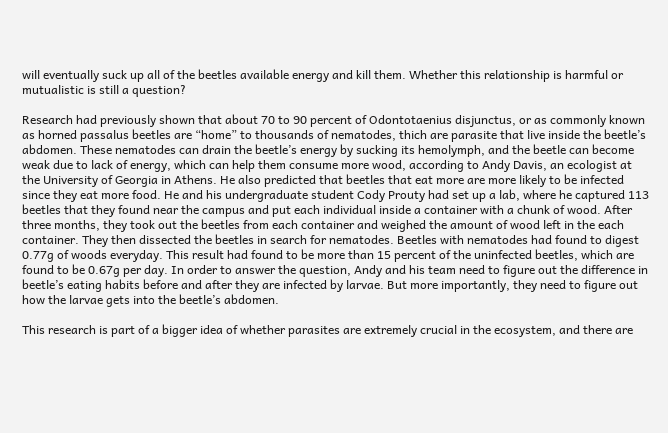will eventually suck up all of the beetles available energy and kill them. Whether this relationship is harmful or mutualistic is still a question?

Research had previously shown that about 70 to 90 percent of Odontotaenius disjunctus, or as commonly known as horned passalus beetles are “home” to thousands of nematodes, thich are parasite that live inside the beetle’s abdomen. These nematodes can drain the beetle’s energy by sucking its hemolymph, and the beetle can become weak due to lack of energy, which can help them consume more wood, according to Andy Davis, an ecologist at the University of Georgia in Athens. He also predicted that beetles that eat more are more likely to be infected since they eat more food. He and his undergraduate student Cody Prouty had set up a lab, where he captured 113 beetles that they found near the campus and put each individual inside a container with a chunk of wood. After three months, they took out the beetles from each container and weighed the amount of wood left in the each container. They then dissected the beetles in search for nematodes. Beetles with nematodes had found to digest 0.77g of woods everyday. This result had found to be more than 15 percent of the uninfected beetles, which are found to be 0.67g per day. In order to answer the question, Andy and his team need to figure out the difference in beetle’s eating habits before and after they are infected by larvae. But more importantly, they need to figure out how the larvae gets into the beetle’s abdomen.

This research is part of a bigger idea of whether parasites are extremely crucial in the ecosystem, and there are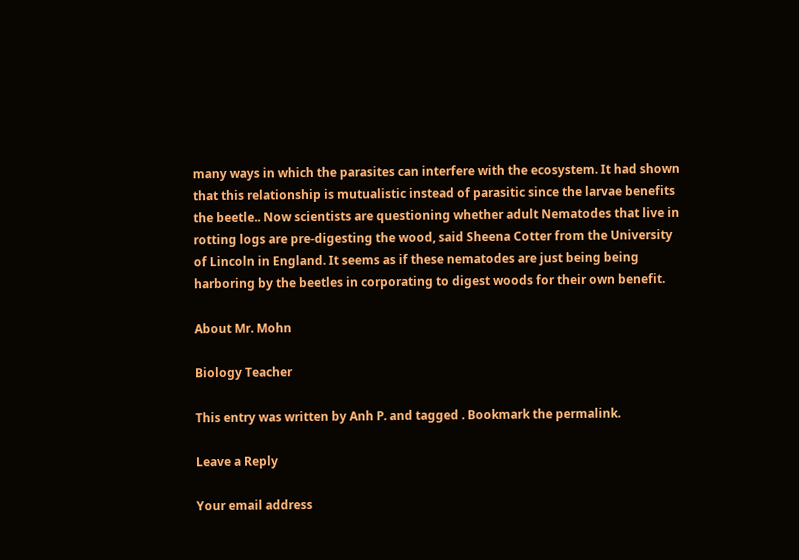many ways in which the parasites can interfere with the ecosystem. It had shown that this relationship is mutualistic instead of parasitic since the larvae benefits the beetle.. Now scientists are questioning whether adult Nematodes that live in rotting logs are pre-digesting the wood, said Sheena Cotter from the University of Lincoln in England. It seems as if these nematodes are just being being harboring by the beetles in corporating to digest woods for their own benefit.

About Mr. Mohn

Biology Teacher

This entry was written by Anh P. and tagged . Bookmark the permalink.

Leave a Reply

Your email address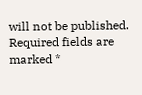will not be published. Required fields are marked *